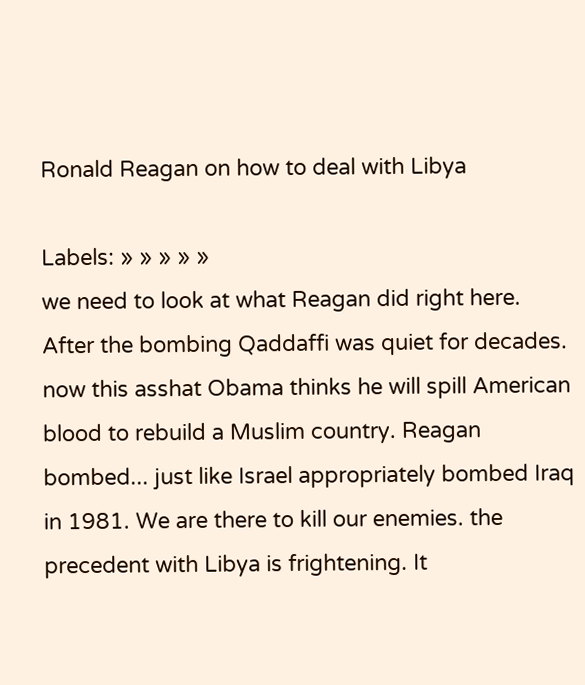Ronald Reagan on how to deal with Libya

Labels: » » » » »
we need to look at what Reagan did right here. After the bombing Qaddaffi was quiet for decades. now this asshat Obama thinks he will spill American blood to rebuild a Muslim country. Reagan bombed... just like Israel appropriately bombed Iraq in 1981. We are there to kill our enemies. the precedent with Libya is frightening. It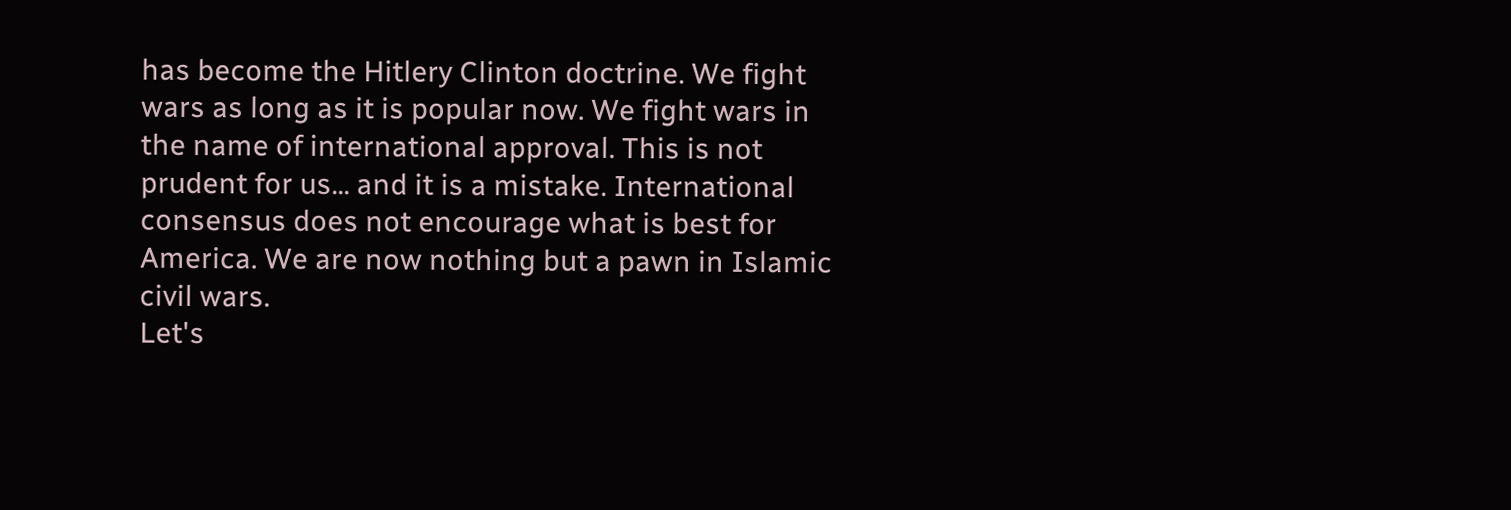has become the Hitlery Clinton doctrine. We fight wars as long as it is popular now. We fight wars in the name of international approval. This is not prudent for us... and it is a mistake. International consensus does not encourage what is best for America. We are now nothing but a pawn in Islamic civil wars.
Let's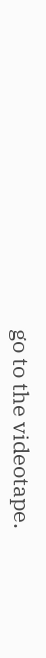go to the videotape.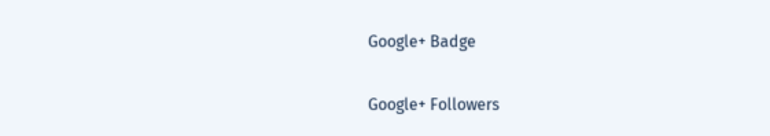Google+ Badge

Google+ Followers